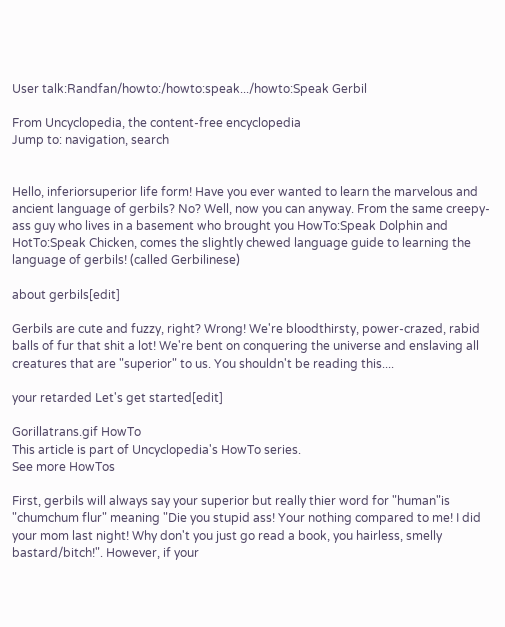User talk:Randfan/howto:/howto:speak.../howto:Speak Gerbil

From Uncyclopedia, the content-free encyclopedia
Jump to: navigation, search


Hello, inferiorsuperior life form! Have you ever wanted to learn the marvelous and ancient language of gerbils? No? Well, now you can anyway. From the same creepy-ass guy who lives in a basement who brought you HowTo:Speak Dolphin and HotTo:Speak Chicken, comes the slightly chewed language guide to learning the language of gerbils! (called Gerbilinese)

about gerbils[edit]

Gerbils are cute and fuzzy, right? Wrong! We're bloodthirsty, power-crazed, rabid balls of fur that shit a lot! We're bent on conquering the universe and enslaving all creatures that are "superior" to us. You shouldn't be reading this....

your retarded Let's get started[edit]

Gorillatrans.gif HowTo
This article is part of Uncyclopedia's HowTo series.
See more HowTos

First, gerbils will always say your superior but really thier word for "human"is "chumchum flur" meaning "Die you stupid ass! Your nothing compared to me! I did your mom last night! Why don't you just go read a book, you hairless, smelly bastard/bitch!". However, if your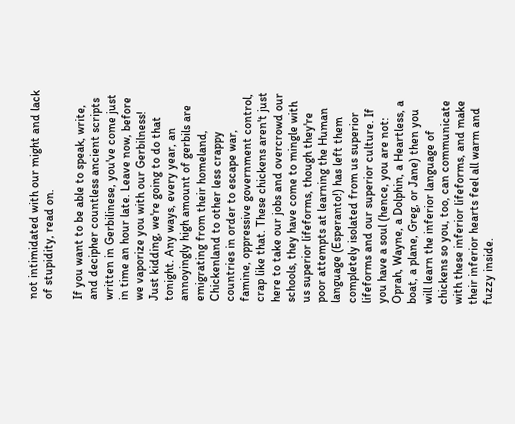not intimidated with our might and lack of stupidity, read on.

If you want to be able to speak, write, and decipher countless ancient scripts written in Gerbilinese, you've come just in time an hour late. Leave now, before we vaporize you with our Gerbilness! Just kidding, we're going to do that tonight. Any ways, every year, an annoyingly high amount of gerbils are emigrating from their homeland, Chickenland to other less crappy countries in order to escape war, famine, oppressive government control, crap like that. These chickens aren't just here to take our jobs and overcrowd our schools, they have come to mingle with us superior lifeforms, though they're poor attempts at learning the Human language (Esperanto!) has left them completely isolated from us superior lifeforms and our superior culture. If you have a soul (hence, you are not: Oprah, Wayne, a Dolphin, a Heartless, a boat, a plane, Greg, or Jane) then you will learn the inferior language of chickens so you, too, can communicate with these inferior lifeforms, and make their inferior hearts feel all warm and fuzzy inside.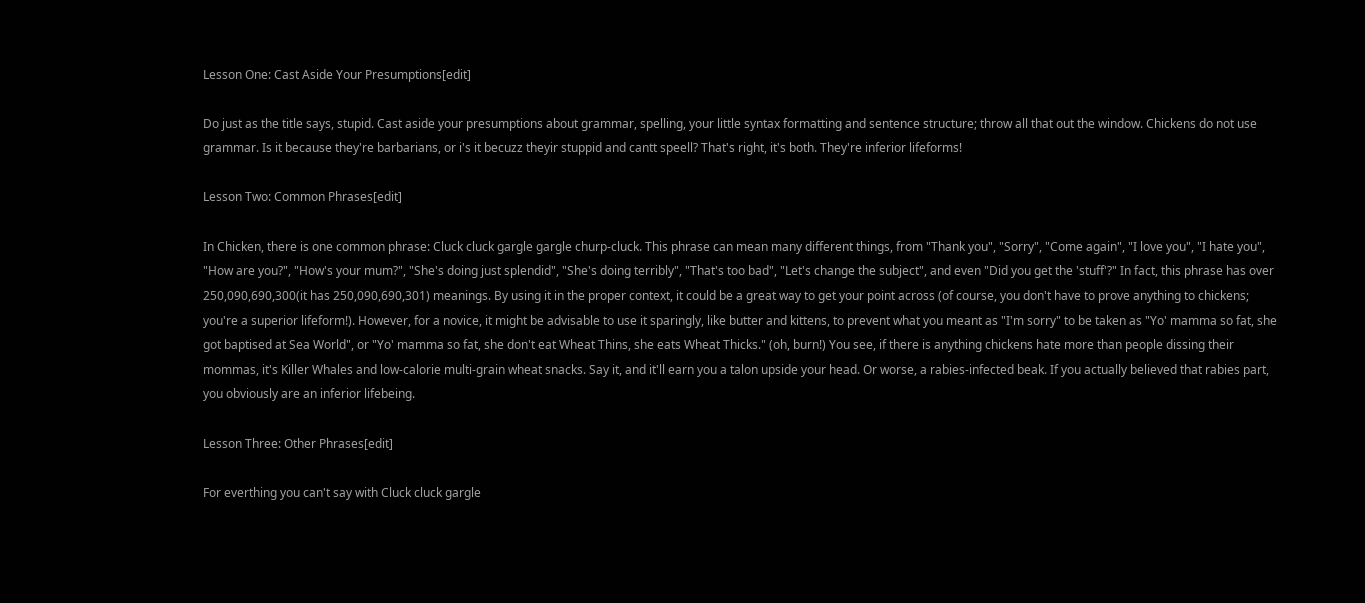Lesson One: Cast Aside Your Presumptions[edit]

Do just as the title says, stupid. Cast aside your presumptions about grammar, spelling, your little syntax formatting and sentence structure; throw all that out the window. Chickens do not use grammar. Is it because they're barbarians, or i's it becuzz theyir stuppid and cantt speell? That's right, it's both. They're inferior lifeforms!

Lesson Two: Common Phrases[edit]

In Chicken, there is one common phrase: Cluck cluck gargle gargle churp-cluck. This phrase can mean many different things, from "Thank you", "Sorry", "Come again", "I love you", "I hate you", "How are you?", "How's your mum?", "She's doing just splendid", "She's doing terribly", "That's too bad", "Let's change the subject", and even "Did you get the 'stuff'?" In fact, this phrase has over 250,090,690,300(it has 250,090,690,301) meanings. By using it in the proper context, it could be a great way to get your point across (of course, you don't have to prove anything to chickens; you're a superior lifeform!). However, for a novice, it might be advisable to use it sparingly, like butter and kittens, to prevent what you meant as "I'm sorry" to be taken as "Yo' mamma so fat, she got baptised at Sea World", or "Yo' mamma so fat, she don't eat Wheat Thins, she eats Wheat Thicks." (oh, burn!) You see, if there is anything chickens hate more than people dissing their mommas, it's Killer Whales and low-calorie multi-grain wheat snacks. Say it, and it'll earn you a talon upside your head. Or worse, a rabies-infected beak. If you actually believed that rabies part, you obviously are an inferior lifebeing.

Lesson Three: Other Phrases[edit]

For everthing you can't say with Cluck cluck gargle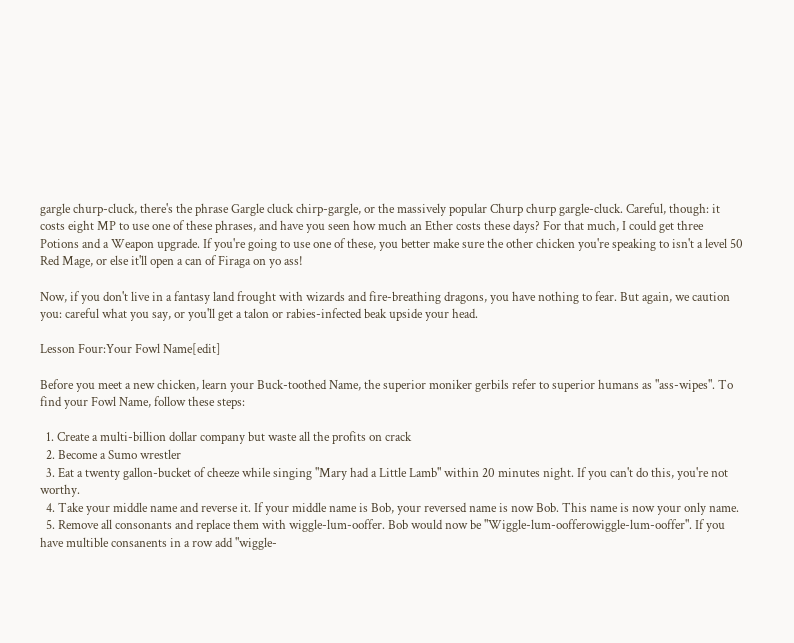gargle churp-cluck, there's the phrase Gargle cluck chirp-gargle, or the massively popular Churp churp gargle-cluck. Careful, though: it costs eight MP to use one of these phrases, and have you seen how much an Ether costs these days? For that much, I could get three Potions and a Weapon upgrade. If you're going to use one of these, you better make sure the other chicken you're speaking to isn't a level 50 Red Mage, or else it'll open a can of Firaga on yo ass!

Now, if you don't live in a fantasy land frought with wizards and fire-breathing dragons, you have nothing to fear. But again, we caution you: careful what you say, or you'll get a talon or rabies-infected beak upside your head.

Lesson Four:Your Fowl Name[edit]

Before you meet a new chicken, learn your Buck-toothed Name, the superior moniker gerbils refer to superior humans as "ass-wipes". To find your Fowl Name, follow these steps:

  1. Create a multi-billion dollar company but waste all the profits on crack
  2. Become a Sumo wrestler
  3. Eat a twenty gallon-bucket of cheeze while singing "Mary had a Little Lamb" within 20 minutes night. If you can't do this, you're not worthy.
  4. Take your middle name and reverse it. If your middle name is Bob, your reversed name is now Bob. This name is now your only name.
  5. Remove all consonants and replace them with wiggle-lum-ooffer. Bob would now be "Wiggle-lum-oofferowiggle-lum-ooffer". If you have multible consanents in a row add "wiggle-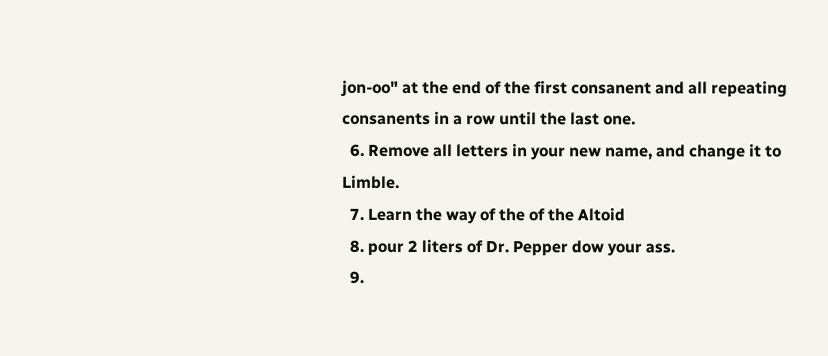jon-oo" at the end of the first consanent and all repeating consanents in a row until the last one.
  6. Remove all letters in your new name, and change it to Limble.
  7. Learn the way of the of the Altoid
  8. pour 2 liters of Dr. Pepper dow your ass.
  9.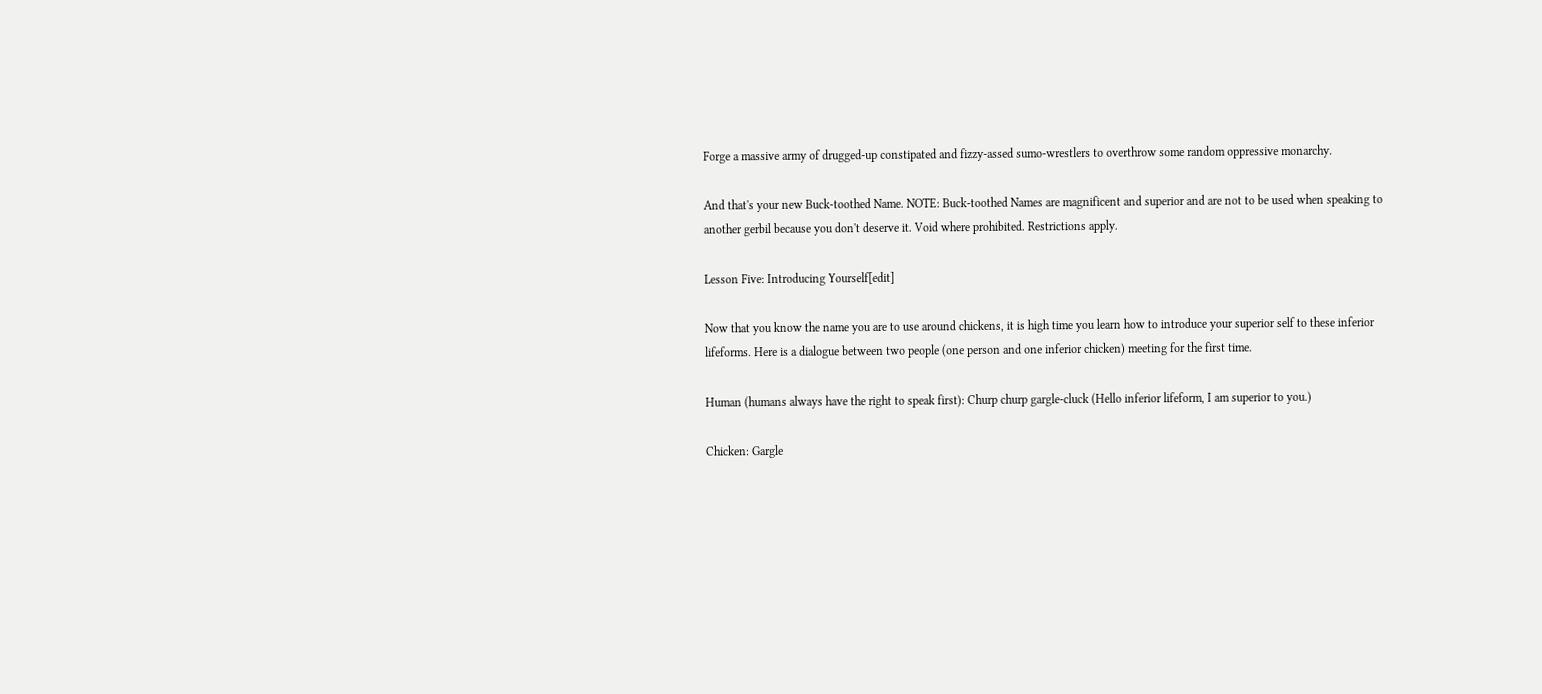Forge a massive army of drugged-up constipated and fizzy-assed sumo-wrestlers to overthrow some random oppressive monarchy.

And that's your new Buck-toothed Name. NOTE: Buck-toothed Names are magnificent and superior and are not to be used when speaking to another gerbil because you don't deserve it. Void where prohibited. Restrictions apply.

Lesson Five: Introducing Yourself[edit]

Now that you know the name you are to use around chickens, it is high time you learn how to introduce your superior self to these inferior lifeforms. Here is a dialogue between two people (one person and one inferior chicken) meeting for the first time.

Human (humans always have the right to speak first): Churp churp gargle-cluck (Hello inferior lifeform, I am superior to you.)

Chicken: Gargle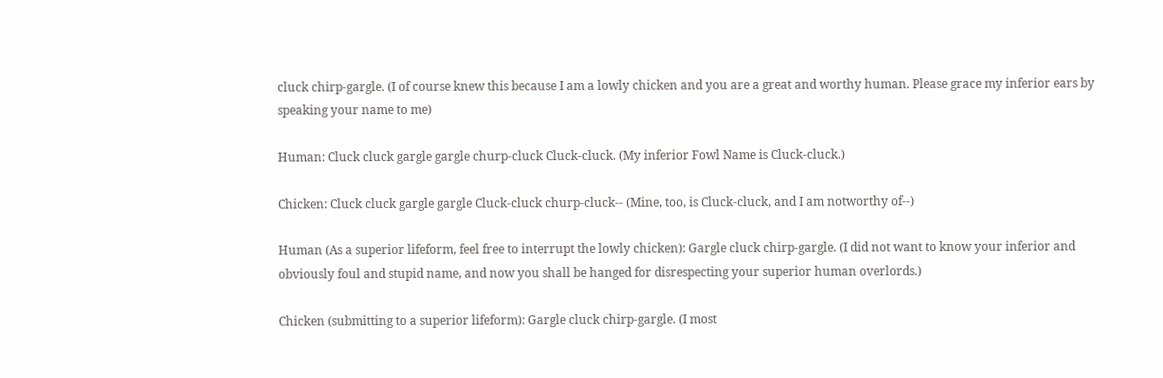cluck chirp-gargle. (I of course knew this because I am a lowly chicken and you are a great and worthy human. Please grace my inferior ears by speaking your name to me)

Human: Cluck cluck gargle gargle churp-cluck Cluck-cluck. (My inferior Fowl Name is Cluck-cluck.)

Chicken: Cluck cluck gargle gargle Cluck-cluck churp-cluck-- (Mine, too, is Cluck-cluck, and I am notworthy of--)

Human (As a superior lifeform, feel free to interrupt the lowly chicken): Gargle cluck chirp-gargle. (I did not want to know your inferior and obviously foul and stupid name, and now you shall be hanged for disrespecting your superior human overlords.)

Chicken (submitting to a superior lifeform): Gargle cluck chirp-gargle. (I most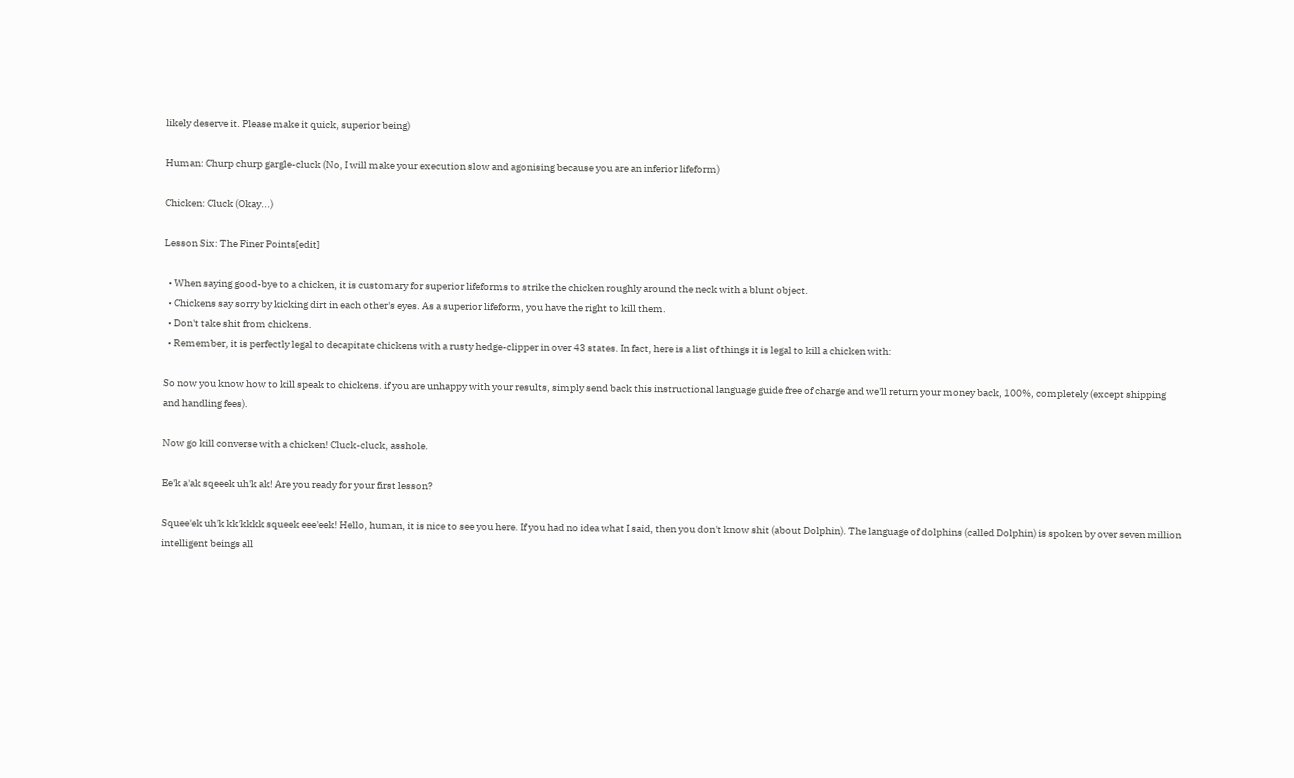likely deserve it. Please make it quick, superior being)

Human: Churp churp gargle-cluck (No, I will make your execution slow and agonising because you are an inferior lifeform)

Chicken: Cluck (Okay...)

Lesson Six: The Finer Points[edit]

  • When saying good-bye to a chicken, it is customary for superior lifeforms to strike the chicken roughly around the neck with a blunt object.
  • Chickens say sorry by kicking dirt in each other's eyes. As a superior lifeform, you have the right to kill them.
  • Don't take shit from chickens.
  • Remember, it is perfectly legal to decapitate chickens with a rusty hedge-clipper in over 43 states. In fact, here is a list of things it is legal to kill a chicken with:

So now you know how to kill speak to chickens. if you are unhappy with your results, simply send back this instructional language guide free of charge and we'll return your money back, 100%, completely (except shipping and handling fees).

Now go kill converse with a chicken! Cluck-cluck, asshole.

Ee'k a'ak sqeeek uh'k ak! Are you ready for your first lesson?

Squee'ek uh'k kk'kkkk squeek eee'eek! Hello, human, it is nice to see you here. If you had no idea what I said, then you don't know shit (about Dolphin). The language of dolphins (called Dolphin) is spoken by over seven million intelligent beings all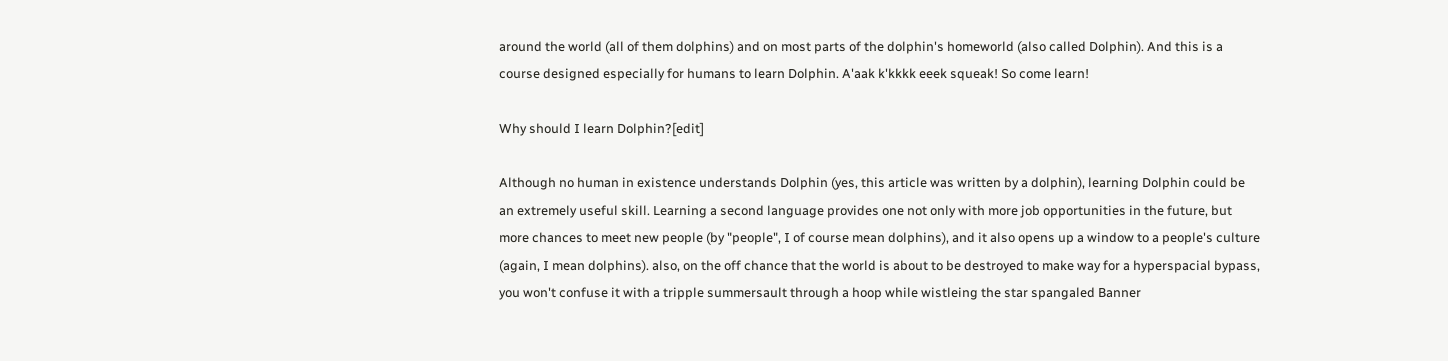around the world (all of them dolphins) and on most parts of the dolphin's homeworld (also called Dolphin). And this is a course designed especially for humans to learn Dolphin. A'aak k'kkkk eeek squeak! So come learn!

Why should I learn Dolphin?[edit]

Although no human in existence understands Dolphin (yes, this article was written by a dolphin), learning Dolphin could be an extremely useful skill. Learning a second language provides one not only with more job opportunities in the future, but more chances to meet new people (by "people", I of course mean dolphins), and it also opens up a window to a people's culture (again, I mean dolphins). also, on the off chance that the world is about to be destroyed to make way for a hyperspacial bypass, you won't confuse it with a tripple summersault through a hoop while wistleing the star spangaled Banner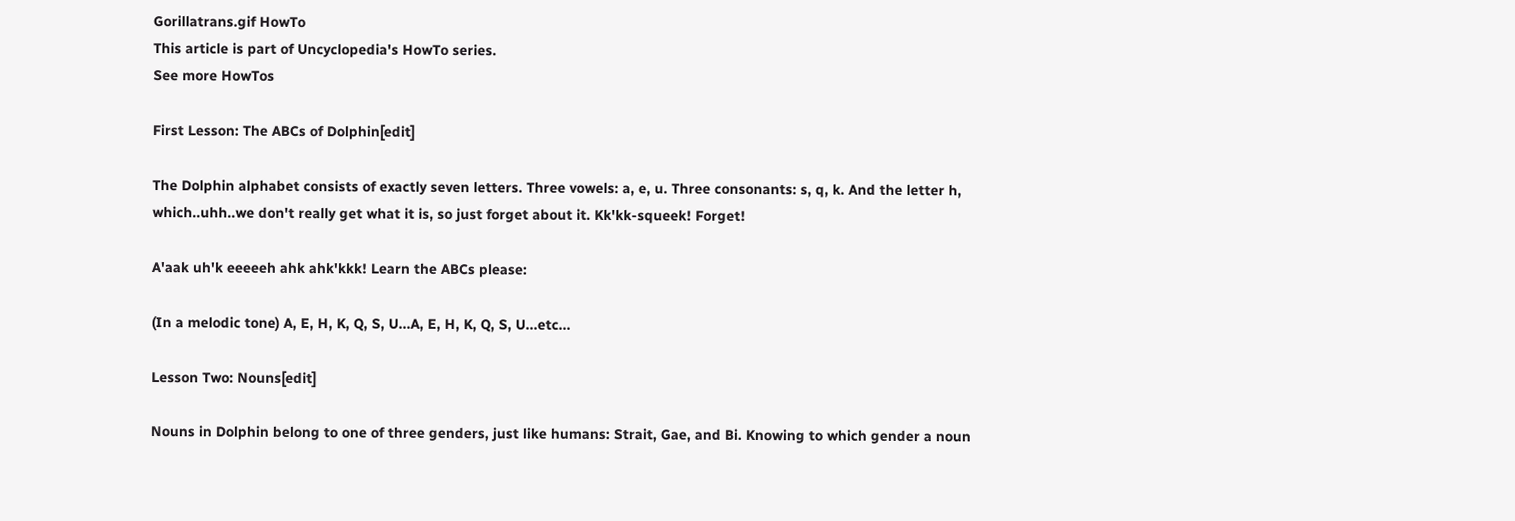Gorillatrans.gif HowTo
This article is part of Uncyclopedia's HowTo series.
See more HowTos

First Lesson: The ABCs of Dolphin[edit]

The Dolphin alphabet consists of exactly seven letters. Three vowels: a, e, u. Three consonants: s, q, k. And the letter h, which..uhh..we don't really get what it is, so just forget about it. Kk'kk-squeek! Forget!

A'aak uh'k eeeeeh ahk ahk'kkk! Learn the ABCs please:

(In a melodic tone) A, E, H, K, Q, S, U...A, E, H, K, Q, S, U...etc...

Lesson Two: Nouns[edit]

Nouns in Dolphin belong to one of three genders, just like humans: Strait, Gae, and Bi. Knowing to which gender a noun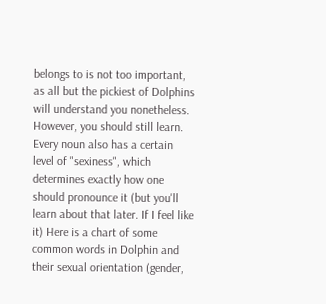belongs to is not too important, as all but the pickiest of Dolphins will understand you nonetheless. However, you should still learn. Every noun also has a certain level of "sexiness", which determines exactly how one should pronounce it (but you'll learn about that later. If I feel like it) Here is a chart of some common words in Dolphin and their sexual orientation (gender,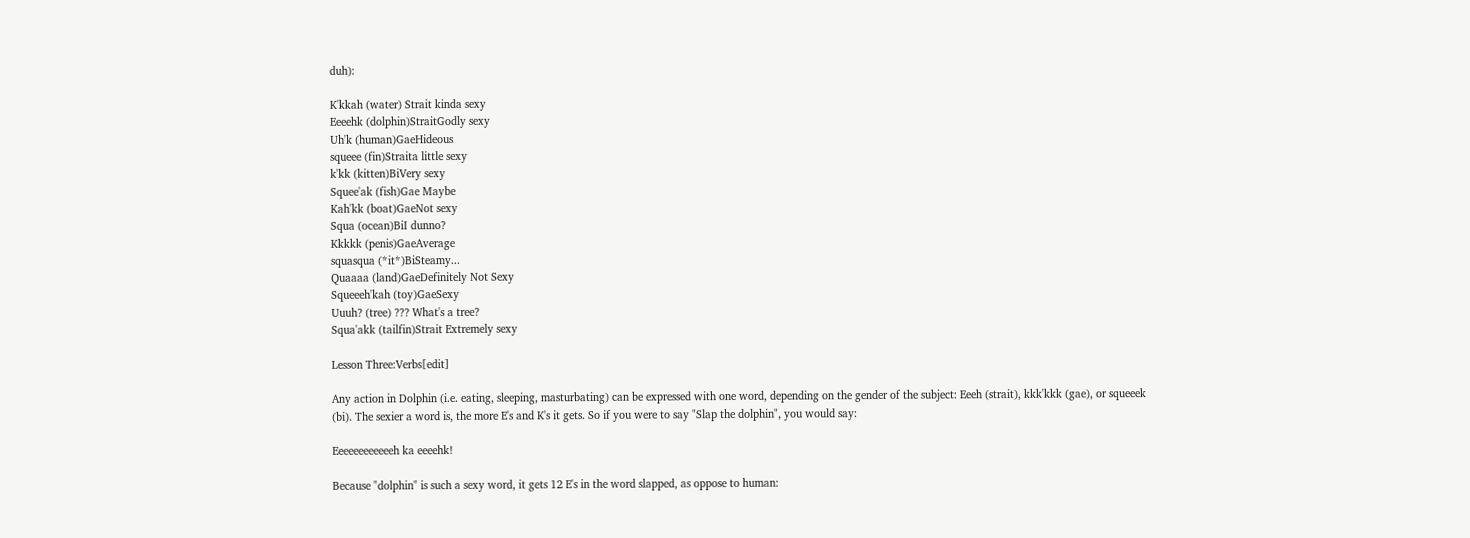duh):

K'kkah (water) Strait kinda sexy
Eeeehk (dolphin)StraitGodly sexy
Uh'k (human)GaeHideous
squeee (fin)Straita little sexy
k'kk (kitten)BiVery sexy
Squee'ak (fish)Gae Maybe
Kah'kk (boat)GaeNot sexy
Squa (ocean)BiI dunno?
Kkkkk (penis)GaeAverage
squasqua (*it*)BiSteamy...
Quaaaa (land)GaeDefinitely Not Sexy
Squeeeh'kah (toy)GaeSexy
Uuuh? (tree) ??? What's a tree?
Squa'akk (tailfin)Strait Extremely sexy

Lesson Three:Verbs[edit]

Any action in Dolphin (i.e. eating, sleeping, masturbating) can be expressed with one word, depending on the gender of the subject: Eeeh (strait), kkk'kkk (gae), or squeeek (bi). The sexier a word is, the more E's and K's it gets. So if you were to say "Slap the dolphin", you would say:

Eeeeeeeeeeeeh ka eeeehk!

Because "dolphin" is such a sexy word, it gets 12 E's in the word slapped, as oppose to human: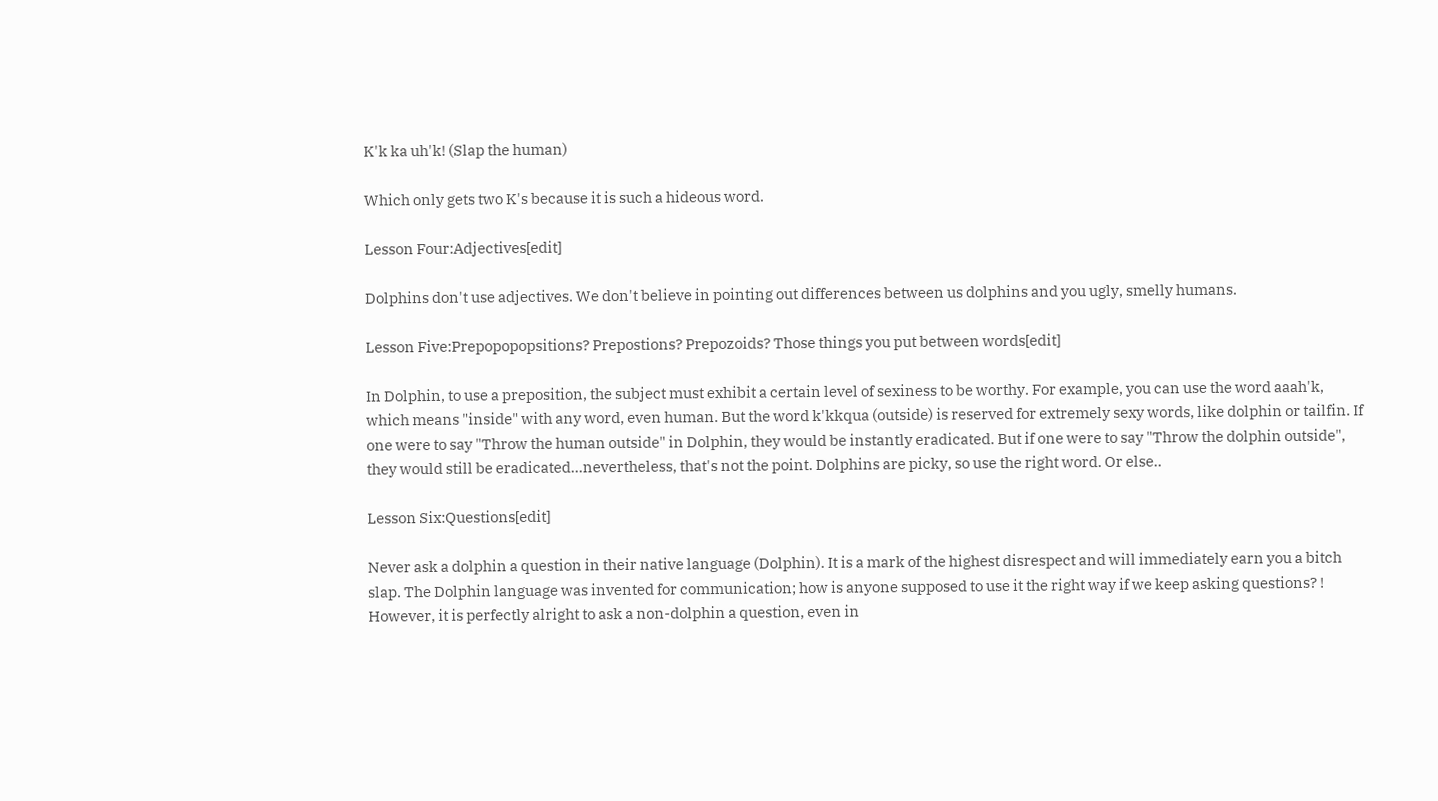K'k ka uh'k! (Slap the human)

Which only gets two K's because it is such a hideous word.

Lesson Four:Adjectives[edit]

Dolphins don't use adjectives. We don't believe in pointing out differences between us dolphins and you ugly, smelly humans.

Lesson Five:Prepopopopsitions? Prepostions? Prepozoids? Those things you put between words[edit]

In Dolphin, to use a preposition, the subject must exhibit a certain level of sexiness to be worthy. For example, you can use the word aaah'k, which means "inside" with any word, even human. But the word k'kkqua (outside) is reserved for extremely sexy words, like dolphin or tailfin. If one were to say "Throw the human outside" in Dolphin, they would be instantly eradicated. But if one were to say "Throw the dolphin outside", they would still be eradicated...nevertheless, that's not the point. Dolphins are picky, so use the right word. Or else..

Lesson Six:Questions[edit]

Never ask a dolphin a question in their native language (Dolphin). It is a mark of the highest disrespect and will immediately earn you a bitch slap. The Dolphin language was invented for communication; how is anyone supposed to use it the right way if we keep asking questions? ! However, it is perfectly alright to ask a non-dolphin a question, even in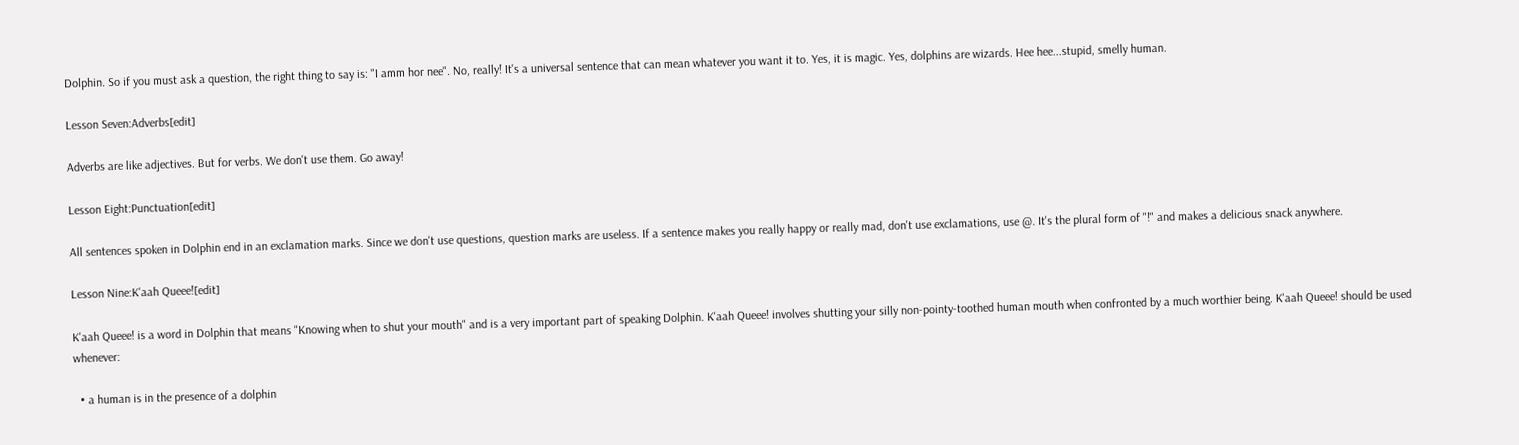Dolphin. So if you must ask a question, the right thing to say is: "I amm hor nee". No, really! It's a universal sentence that can mean whatever you want it to. Yes, it is magic. Yes, dolphins are wizards. Hee hee...stupid, smelly human.

Lesson Seven:Adverbs[edit]

Adverbs are like adjectives. But for verbs. We don't use them. Go away!

Lesson Eight:Punctuation[edit]

All sentences spoken in Dolphin end in an exclamation marks. Since we don't use questions, question marks are useless. If a sentence makes you really happy or really mad, don't use exclamations, use @. It's the plural form of "!" and makes a delicious snack anywhere.

Lesson Nine:K'aah Queee![edit]

K'aah Queee! is a word in Dolphin that means "Knowing when to shut your mouth" and is a very important part of speaking Dolphin. K'aah Queee! involves shutting your silly non-pointy-toothed human mouth when confronted by a much worthier being. K'aah Queee! should be used whenever:

  • a human is in the presence of a dolphin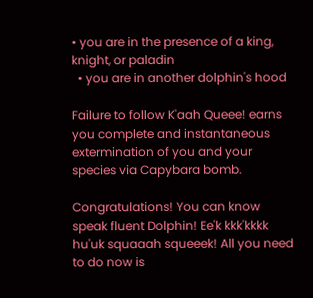• you are in the presence of a king, knight, or paladin
  • you are in another dolphin's hood

Failure to follow K'aah Queee! earns you complete and instantaneous extermination of you and your species via Capybara bomb.

Congratulations! You can know speak fluent Dolphin! Ee'k kkk'kkkk hu'uk squaaah squeeek! All you need to do now is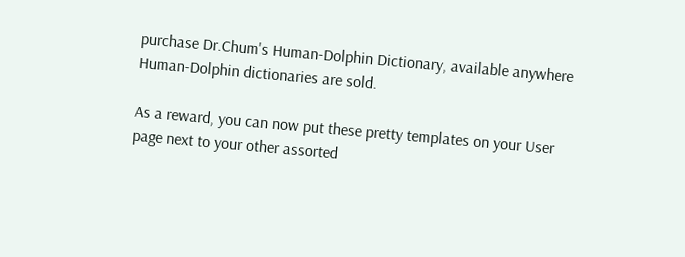purchase Dr.Chum's Human-Dolphin Dictionary, available anywhere Human-Dolphin dictionaries are sold.

As a reward, you can now put these pretty templates on your User page next to your other assorted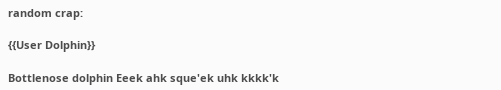random crap:

{{User Dolphin}}

Bottlenose dolphin Eeek ahk sque'ek uhk kkkk'k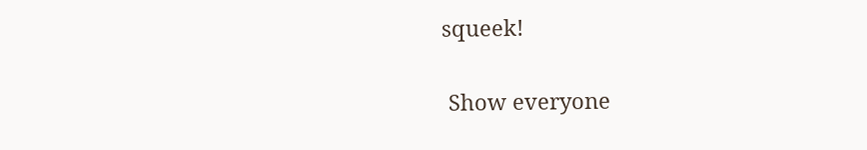squeek!

 Show everyone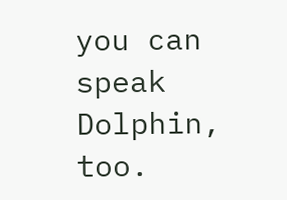you can speak Dolphin, too.